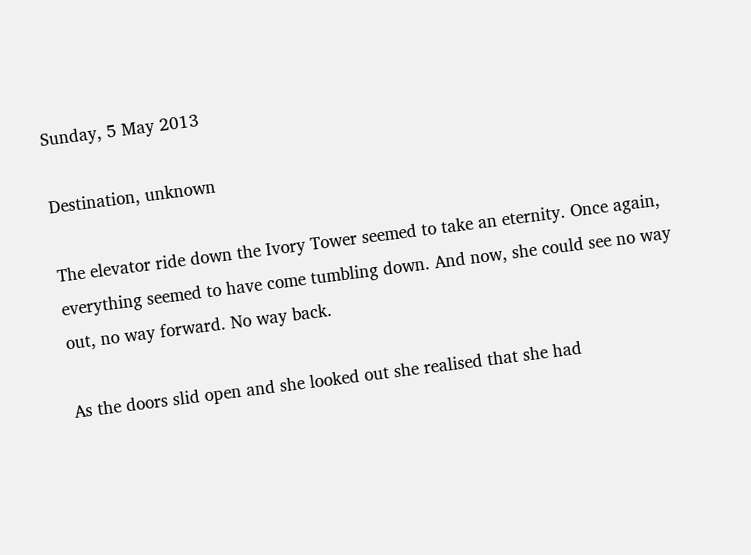Sunday, 5 May 2013

Destination, unknown

The elevator ride down the Ivory Tower seemed to take an eternity. Once again, everything seemed to have come tumbling down. And now, she could see no way out, no way forward. No way back.

As the doors slid open and she looked out she realised that she had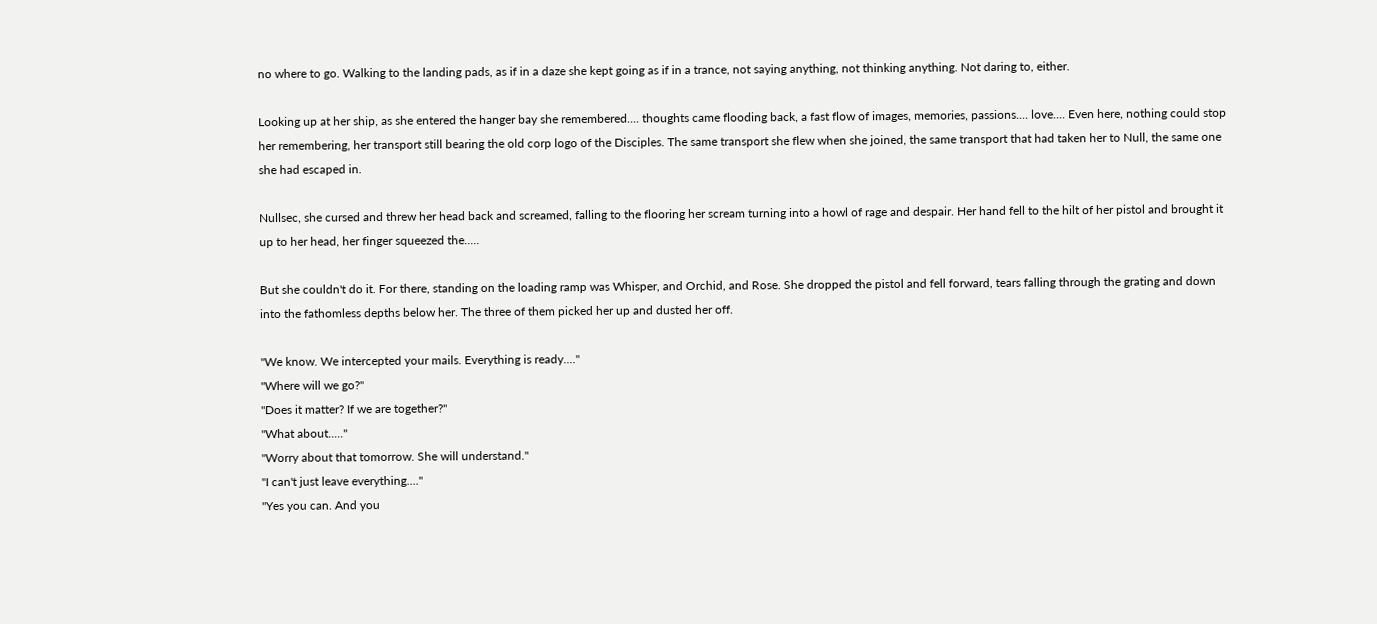no where to go. Walking to the landing pads, as if in a daze she kept going as if in a trance, not saying anything, not thinking anything. Not daring to, either.

Looking up at her ship, as she entered the hanger bay she remembered.... thoughts came flooding back, a fast flow of images, memories, passions.... love.... Even here, nothing could stop her remembering, her transport still bearing the old corp logo of the Disciples. The same transport she flew when she joined, the same transport that had taken her to Null, the same one she had escaped in.

Nullsec, she cursed and threw her head back and screamed, falling to the flooring her scream turning into a howl of rage and despair. Her hand fell to the hilt of her pistol and brought it up to her head, her finger squeezed the.....

But she couldn't do it. For there, standing on the loading ramp was Whisper, and Orchid, and Rose. She dropped the pistol and fell forward, tears falling through the grating and down into the fathomless depths below her. The three of them picked her up and dusted her off.

"We know. We intercepted your mails. Everything is ready...."
"Where will we go?"
"Does it matter? If we are together?"
"What about....."
"Worry about that tomorrow. She will understand."
"I can't just leave everything...."
"Yes you can. And you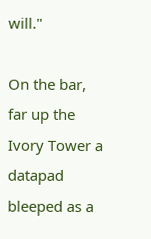will."

On the bar, far up the Ivory Tower a datapad bleeped as a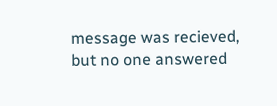message was recieved, but no one answered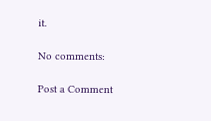it.

No comments:

Post a Comment